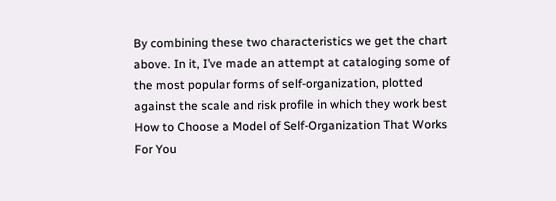By combining these two characteristics we get the chart above. In it, I’ve made an attempt at cataloging some of the most popular forms of self-organization, plotted against the scale and risk profile in which they work best
How to Choose a Model of Self-Organization That Works For You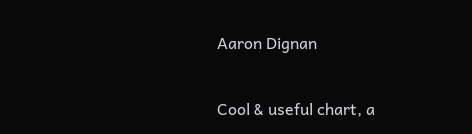Aaron Dignan

Cool & useful chart, a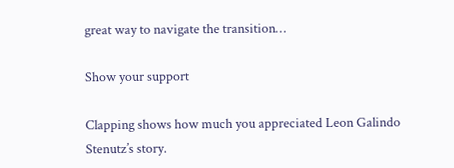great way to navigate the transition…

Show your support

Clapping shows how much you appreciated Leon Galindo Stenutz’s story.